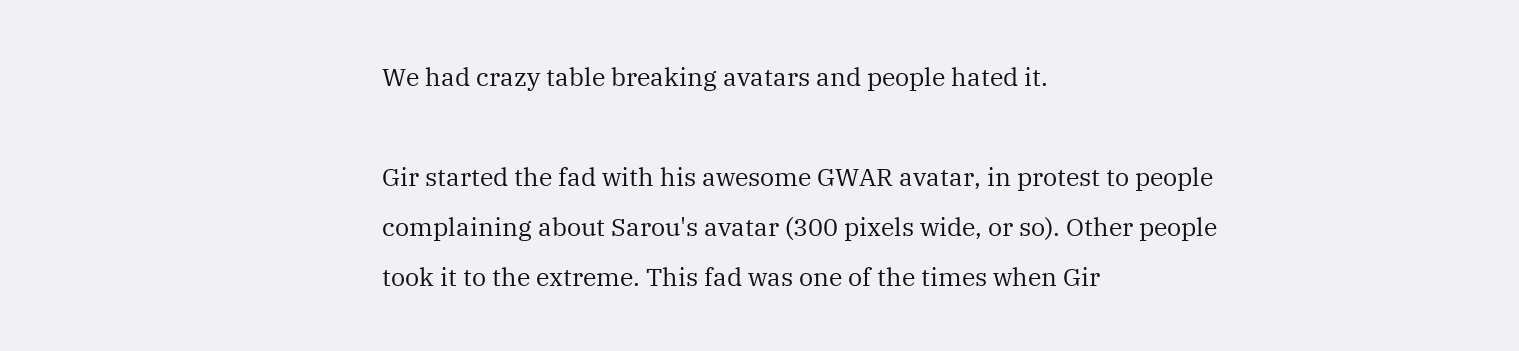We had crazy table breaking avatars and people hated it.

Gir started the fad with his awesome GWAR avatar, in protest to people complaining about Sarou's avatar (300 pixels wide, or so). Other people took it to the extreme. This fad was one of the times when Gir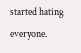started hating everyone.